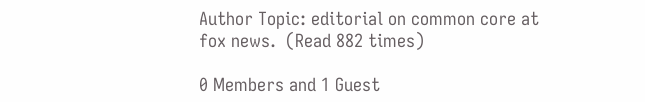Author Topic: editorial on common core at fox news.  (Read 882 times)

0 Members and 1 Guest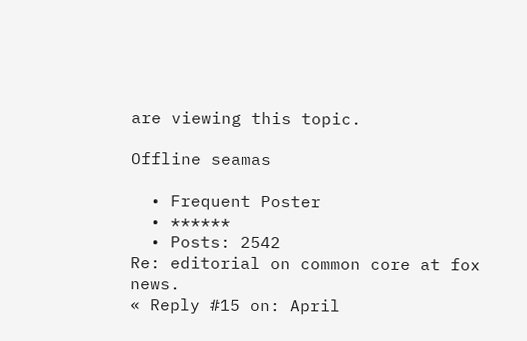are viewing this topic.

Offline seamas

  • Frequent Poster
  • ******
  • Posts: 2542
Re: editorial on common core at fox news.
« Reply #15 on: April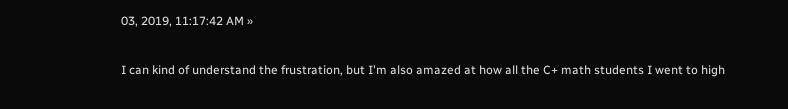03, 2019, 11:17:42 AM »

I can kind of understand the frustration, but I'm also amazed at how all the C+ math students I went to high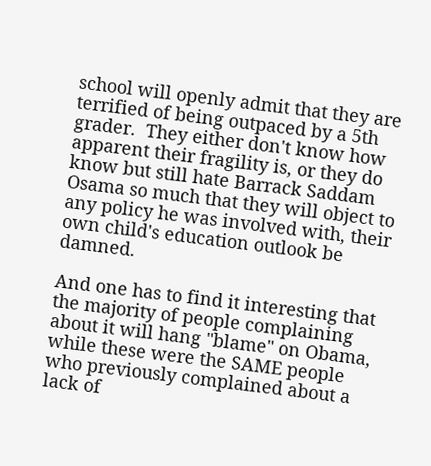school will openly admit that they are terrified of being outpaced by a 5th grader.  They either don't know how apparent their fragility is, or they do know but still hate Barrack Saddam Osama so much that they will object to any policy he was involved with, their own child's education outlook be damned.

And one has to find it interesting that the majority of people complaining about it will hang "blame" on Obama, while these were the SAME people who previously complained about a lack of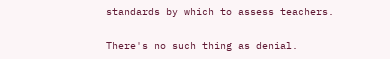standards by which to assess teachers.

There's no such thing as denial.